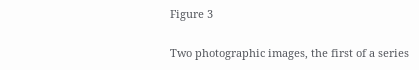Figure 3

Two photographic images, the first of a series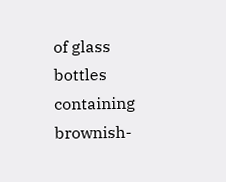of glass bottles containing brownish-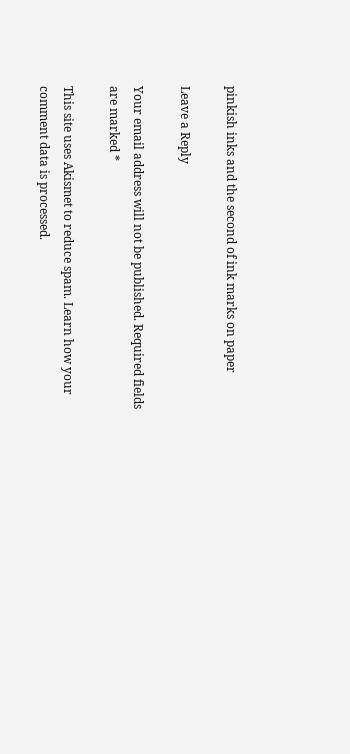pinkish inks and the second of ink marks on paper

Leave a Reply

Your email address will not be published. Required fields are marked *

This site uses Akismet to reduce spam. Learn how your comment data is processed.